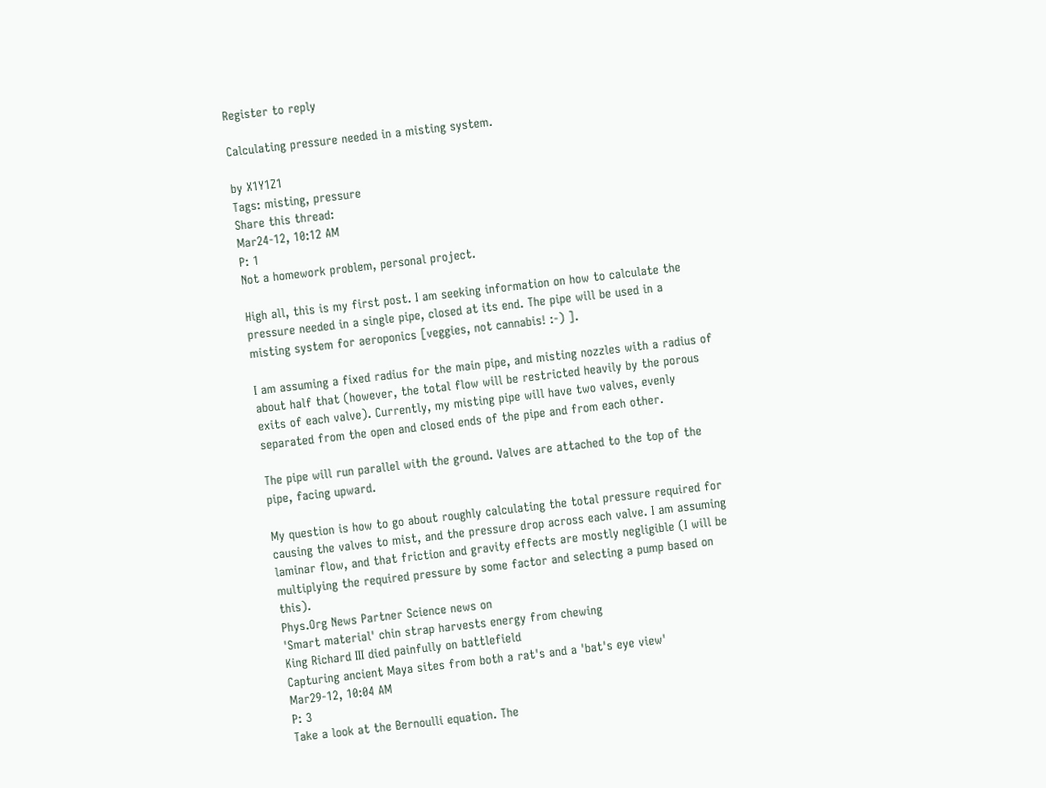Register to reply

Calculating pressure needed in a misting system.

by X1Y1Z1
Tags: misting, pressure
Share this thread:
Mar24-12, 10:12 AM
P: 1
Not a homework problem, personal project.

High all, this is my first post. I am seeking information on how to calculate the pressure needed in a single pipe, closed at its end. The pipe will be used in a misting system for aeroponics [veggies, not cannabis! :-) ].

I am assuming a fixed radius for the main pipe, and misting nozzles with a radius of about half that (however, the total flow will be restricted heavily by the porous exits of each valve). Currently, my misting pipe will have two valves, evenly separated from the open and closed ends of the pipe and from each other.

The pipe will run parallel with the ground. Valves are attached to the top of the pipe, facing upward.

My question is how to go about roughly calculating the total pressure required for causing the valves to mist, and the pressure drop across each valve. I am assuming laminar flow, and that friction and gravity effects are mostly negligible (I will be multiplying the required pressure by some factor and selecting a pump based on this).
Phys.Org News Partner Science news on
'Smart material' chin strap harvests energy from chewing
King Richard III died painfully on battlefield
Capturing ancient Maya sites from both a rat's and a 'bat's eye view'
Mar29-12, 10:04 AM
P: 3
Take a look at the Bernoulli equation. The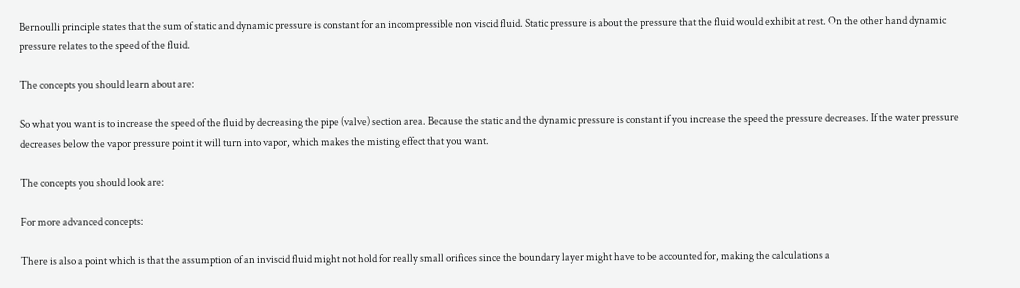Bernoulli principle states that the sum of static and dynamic pressure is constant for an incompressible non viscid fluid. Static pressure is about the pressure that the fluid would exhibit at rest. On the other hand dynamic pressure relates to the speed of the fluid.

The concepts you should learn about are:

So what you want is to increase the speed of the fluid by decreasing the pipe (valve) section area. Because the static and the dynamic pressure is constant if you increase the speed the pressure decreases. If the water pressure decreases below the vapor pressure point it will turn into vapor, which makes the misting effect that you want.

The concepts you should look are:

For more advanced concepts:

There is also a point which is that the assumption of an inviscid fluid might not hold for really small orifices since the boundary layer might have to be accounted for, making the calculations a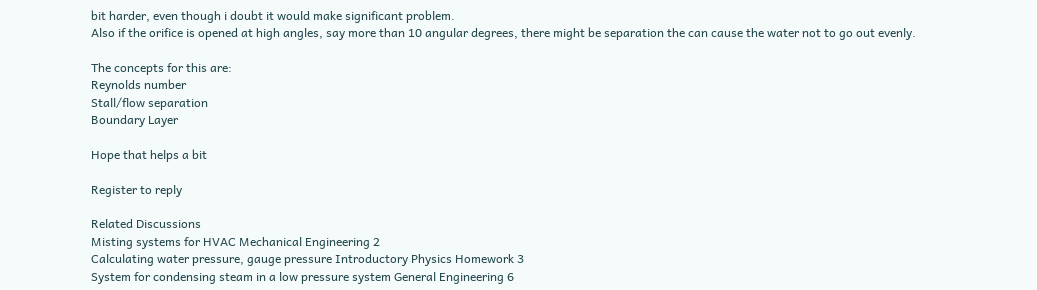bit harder, even though i doubt it would make significant problem.
Also if the orifice is opened at high angles, say more than 10 angular degrees, there might be separation the can cause the water not to go out evenly.

The concepts for this are:
Reynolds number
Stall/flow separation
Boundary Layer

Hope that helps a bit

Register to reply

Related Discussions
Misting systems for HVAC Mechanical Engineering 2
Calculating water pressure, gauge pressure Introductory Physics Homework 3
System for condensing steam in a low pressure system General Engineering 6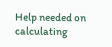Help needed on calculating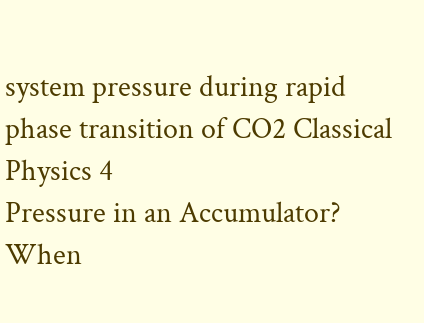system pressure during rapid phase transition of CO2 Classical Physics 4
Pressure in an Accumulator? When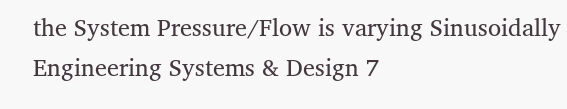the System Pressure/Flow is varying Sinusoidally Engineering Systems & Design 7